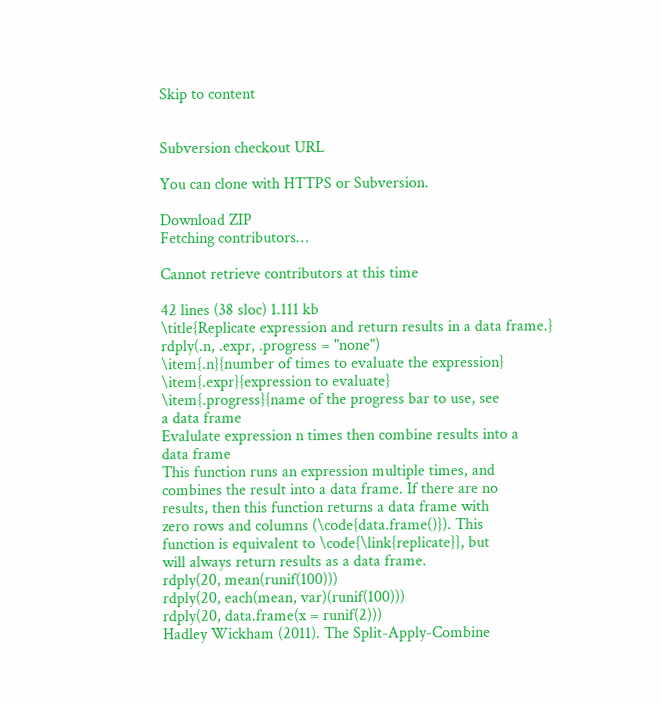Skip to content


Subversion checkout URL

You can clone with HTTPS or Subversion.

Download ZIP
Fetching contributors…

Cannot retrieve contributors at this time

42 lines (38 sloc) 1.111 kb
\title{Replicate expression and return results in a data frame.}
rdply(.n, .expr, .progress = "none")
\item{.n}{number of times to evaluate the expression}
\item{.expr}{expression to evaluate}
\item{.progress}{name of the progress bar to use, see
a data frame
Evalulate expression n times then combine results into a
data frame
This function runs an expression multiple times, and
combines the result into a data frame. If there are no
results, then this function returns a data frame with
zero rows and columns (\code{data.frame()}). This
function is equivalent to \code{\link{replicate}}, but
will always return results as a data frame.
rdply(20, mean(runif(100)))
rdply(20, each(mean, var)(runif(100)))
rdply(20, data.frame(x = runif(2)))
Hadley Wickham (2011). The Split-Apply-Combine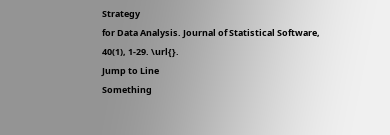Strategy
for Data Analysis. Journal of Statistical Software,
40(1), 1-29. \url{}.
Jump to Line
Something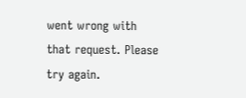went wrong with that request. Please try again.